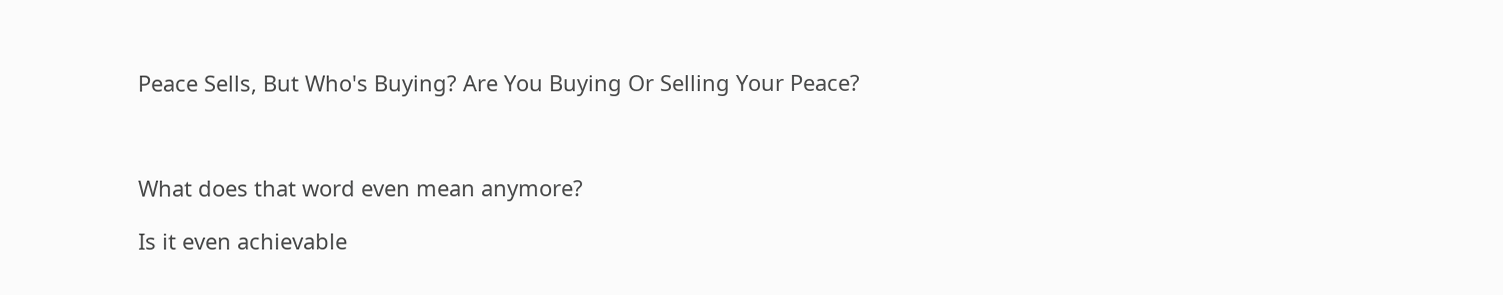Peace Sells, But Who's Buying? Are You Buying Or Selling Your Peace?



What does that word even mean anymore?

Is it even achievable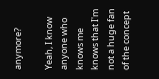anymore?

Yeah, I know anyone who knows me knows that I'm not a huge fan of the concept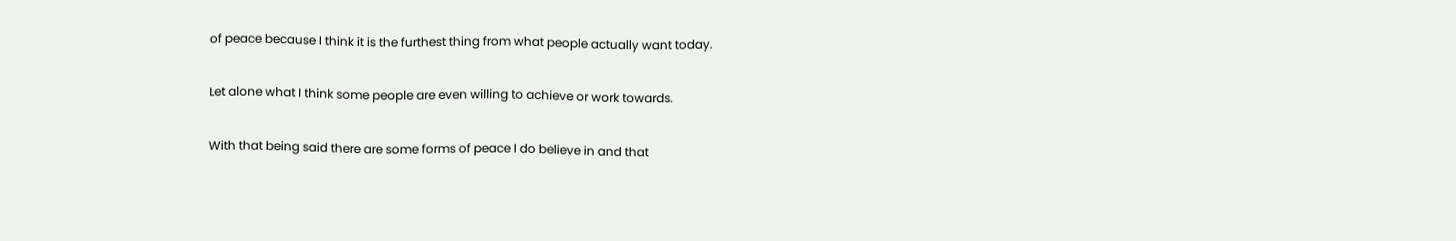of peace because I think it is the furthest thing from what people actually want today.

Let alone what I think some people are even willing to achieve or work towards.

With that being said there are some forms of peace I do believe in and that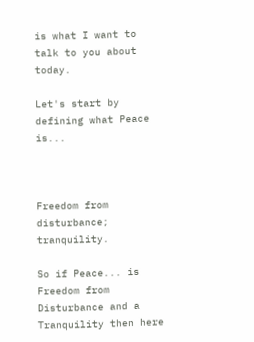is what I want to talk to you about today.

Let's start by defining what Peace is...



Freedom from disturbance; tranquility.

So if Peace... is Freedom from Disturbance and a Tranquility then here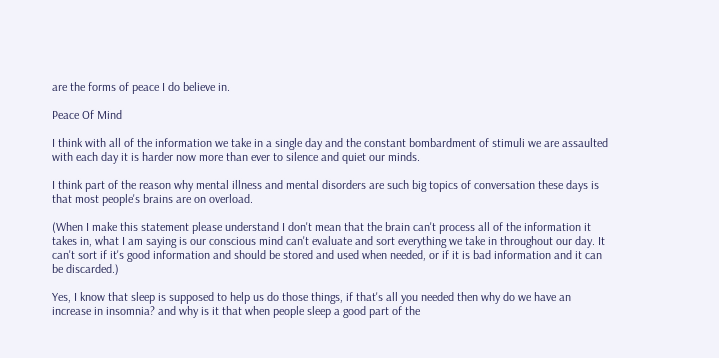are the forms of peace I do believe in.

Peace Of Mind

I think with all of the information we take in a single day and the constant bombardment of stimuli we are assaulted with each day it is harder now more than ever to silence and quiet our minds.

I think part of the reason why mental illness and mental disorders are such big topics of conversation these days is that most people's brains are on overload.

(When I make this statement please understand I don't mean that the brain can't process all of the information it takes in, what I am saying is our conscious mind can't evaluate and sort everything we take in throughout our day. It can't sort if it's good information and should be stored and used when needed, or if it is bad information and it can be discarded.)

Yes, I know that sleep is supposed to help us do those things, if that's all you needed then why do we have an increase in insomnia? and why is it that when people sleep a good part of the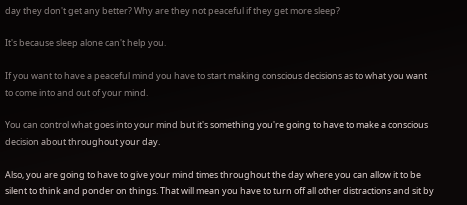day they don't get any better? Why are they not peaceful if they get more sleep?

It's because sleep alone can't help you.

If you want to have a peaceful mind you have to start making conscious decisions as to what you want to come into and out of your mind.

You can control what goes into your mind but it's something you're going to have to make a conscious decision about throughout your day.

Also, you are going to have to give your mind times throughout the day where you can allow it to be silent to think and ponder on things. That will mean you have to turn off all other distractions and sit by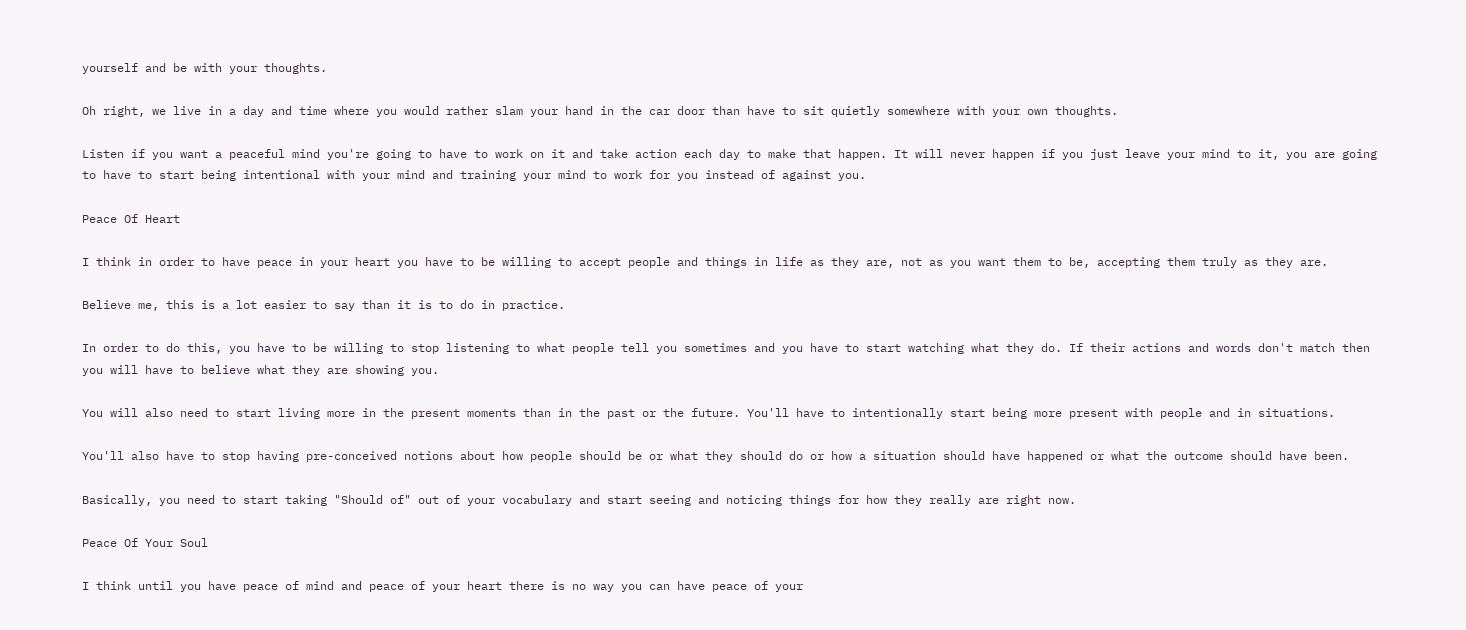yourself and be with your thoughts.

Oh right, we live in a day and time where you would rather slam your hand in the car door than have to sit quietly somewhere with your own thoughts.

Listen if you want a peaceful mind you're going to have to work on it and take action each day to make that happen. It will never happen if you just leave your mind to it, you are going to have to start being intentional with your mind and training your mind to work for you instead of against you.

Peace Of Heart

I think in order to have peace in your heart you have to be willing to accept people and things in life as they are, not as you want them to be, accepting them truly as they are.

Believe me, this is a lot easier to say than it is to do in practice.

In order to do this, you have to be willing to stop listening to what people tell you sometimes and you have to start watching what they do. If their actions and words don't match then you will have to believe what they are showing you.

You will also need to start living more in the present moments than in the past or the future. You'll have to intentionally start being more present with people and in situations.

You'll also have to stop having pre-conceived notions about how people should be or what they should do or how a situation should have happened or what the outcome should have been.

Basically, you need to start taking "Should of" out of your vocabulary and start seeing and noticing things for how they really are right now.

Peace Of Your Soul

I think until you have peace of mind and peace of your heart there is no way you can have peace of your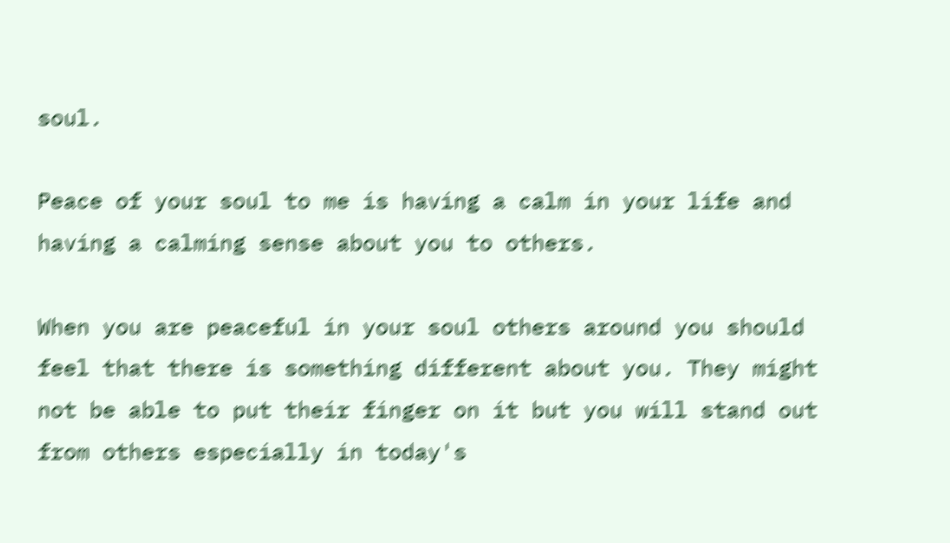soul.

Peace of your soul to me is having a calm in your life and having a calming sense about you to others.

When you are peaceful in your soul others around you should feel that there is something different about you. They might not be able to put their finger on it but you will stand out from others especially in today's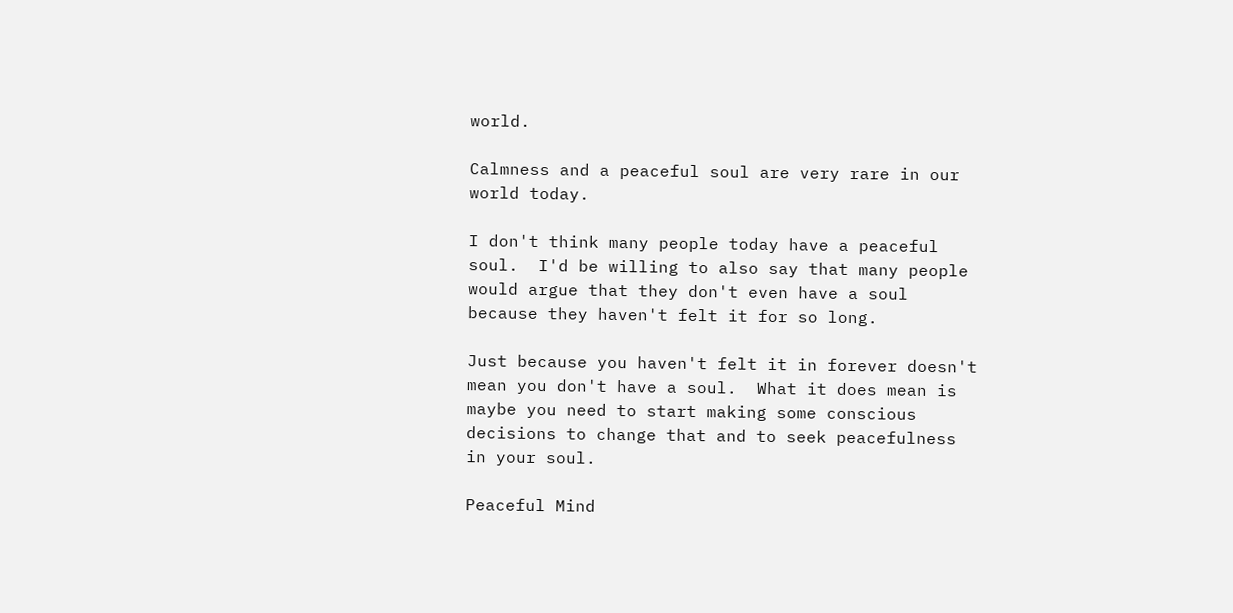world.

Calmness and a peaceful soul are very rare in our world today.

I don't think many people today have a peaceful soul.  I'd be willing to also say that many people would argue that they don't even have a soul because they haven't felt it for so long.

Just because you haven't felt it in forever doesn't mean you don't have a soul.  What it does mean is maybe you need to start making some conscious decisions to change that and to seek peacefulness in your soul.

Peaceful Mind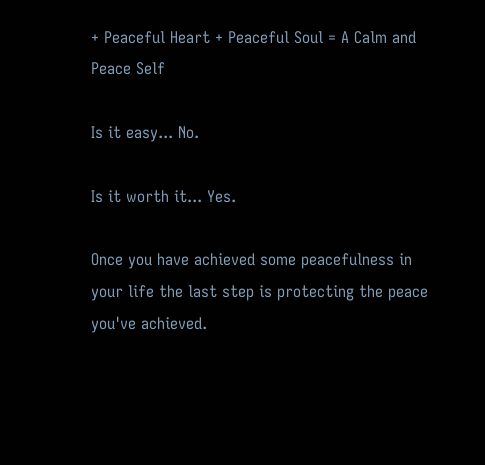+ Peaceful Heart + Peaceful Soul = A Calm and Peace Self

Is it easy... No.

Is it worth it... Yes.

Once you have achieved some peacefulness in your life the last step is protecting the peace you've achieved.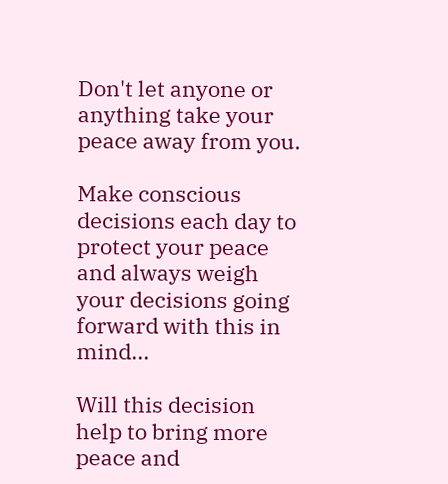Don't let anyone or anything take your peace away from you.

Make conscious decisions each day to protect your peace and always weigh your decisions going forward with this in mind...

Will this decision help to bring more peace and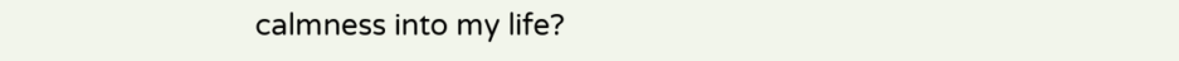calmness into my life?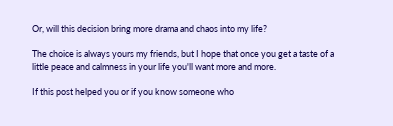Or, will this decision bring more drama and chaos into my life?

The choice is always yours my friends, but I hope that once you get a taste of a little peace and calmness in your life you'll want more and more.

If this post helped you or if you know someone who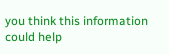you think this information could help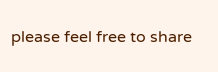please feel free to share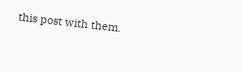this post with them.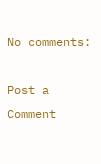No comments:

Post a Comment